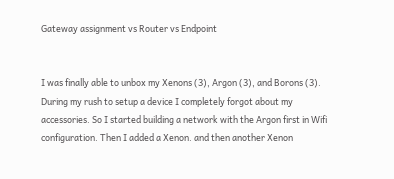Gateway assignment vs Router vs Endpoint


I was finally able to unbox my Xenons (3), Argon (3), and Borons (3). During my rush to setup a device I completely forgot about my accessories. So I started building a network with the Argon first in Wifi configuration. Then I added a Xenon. and then another Xenon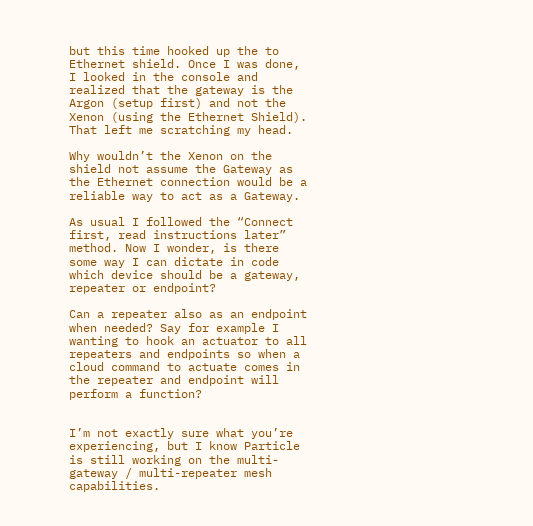but this time hooked up the to Ethernet shield. Once I was done, I looked in the console and realized that the gateway is the Argon (setup first) and not the Xenon (using the Ethernet Shield). That left me scratching my head.

Why wouldn’t the Xenon on the shield not assume the Gateway as the Ethernet connection would be a reliable way to act as a Gateway.

As usual I followed the “Connect first, read instructions later” method. Now I wonder, is there some way I can dictate in code which device should be a gateway, repeater or endpoint?

Can a repeater also as an endpoint when needed? Say for example I wanting to hook an actuator to all repeaters and endpoints so when a cloud command to actuate comes in the repeater and endpoint will perform a function?


I’m not exactly sure what you’re experiencing, but I know Particle is still working on the multi-gateway / multi-repeater mesh capabilities.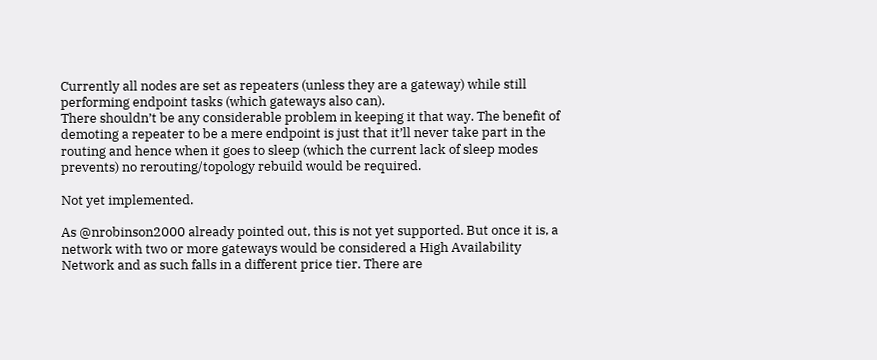Currently all nodes are set as repeaters (unless they are a gateway) while still performing endpoint tasks (which gateways also can).
There shouldn’t be any considerable problem in keeping it that way. The benefit of demoting a repeater to be a mere endpoint is just that it’ll never take part in the routing and hence when it goes to sleep (which the current lack of sleep modes prevents) no rerouting/topology rebuild would be required.

Not yet implemented.

As @nrobinson2000 already pointed out, this is not yet supported. But once it is, a network with two or more gateways would be considered a High Availability Network and as such falls in a different price tier. There are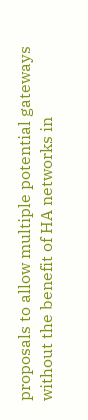proposals to allow multiple potential gateways without the benefit of HA networks in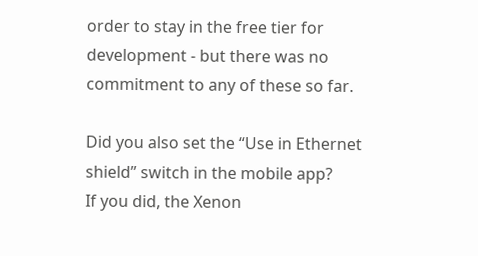order to stay in the free tier for development - but there was no commitment to any of these so far.

Did you also set the “Use in Ethernet shield” switch in the mobile app?
If you did, the Xenon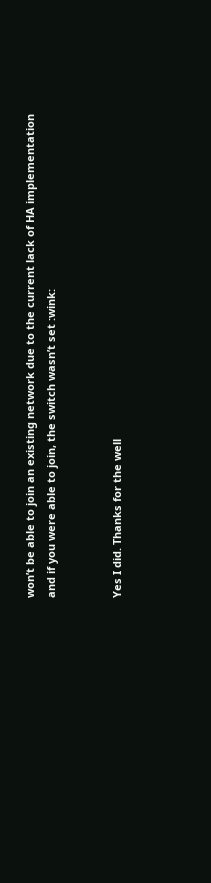won’t be able to join an existing network due to the current lack of HA implementation and if you were able to join, the switch wasn’t set :wink:


Yes I did. Thanks for the well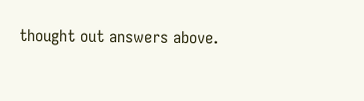thought out answers above.